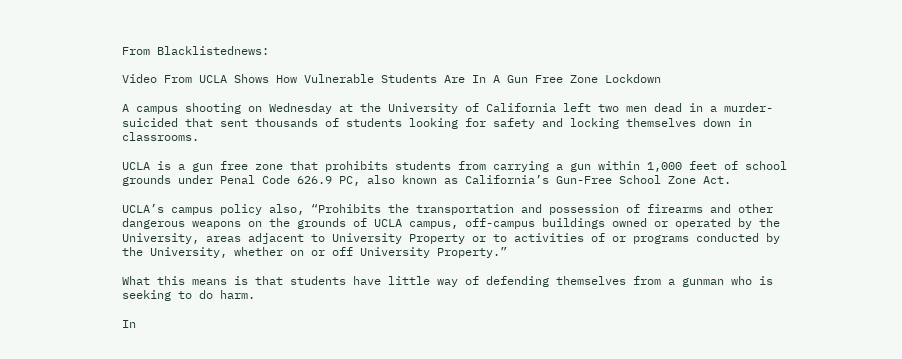From Blacklistednews:

Video From UCLA Shows How Vulnerable Students Are In A Gun Free Zone Lockdown

A campus shooting on Wednesday at the University of California left two men dead in a murder-suicided that sent thousands of students looking for safety and locking themselves down in classrooms.

UCLA is a gun free zone that prohibits students from carrying a gun within 1,000 feet of school grounds under Penal Code 626.9 PC, also known as California’s Gun-Free School Zone Act.

UCLA’s campus policy also, “Prohibits the transportation and possession of firearms and other dangerous weapons on the grounds of UCLA campus, off-campus buildings owned or operated by the University, areas adjacent to University Property or to activities of or programs conducted by the University, whether on or off University Property.”

What this means is that students have little way of defending themselves from a gunman who is seeking to do harm.

In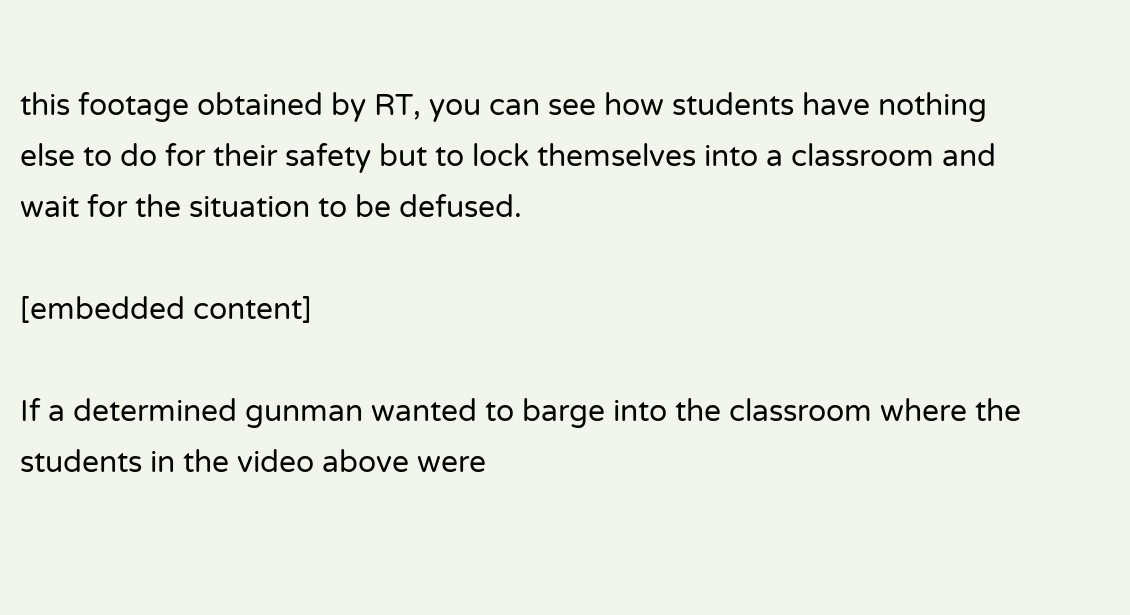this footage obtained by RT, you can see how students have nothing else to do for their safety but to lock themselves into a classroom and wait for the situation to be defused.

[embedded content]

If a determined gunman wanted to barge into the classroom where the students in the video above were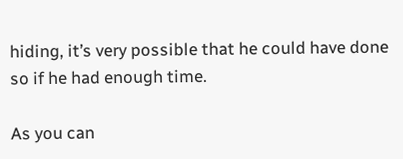hiding, it’s very possible that he could have done so if he had enough time.

As you can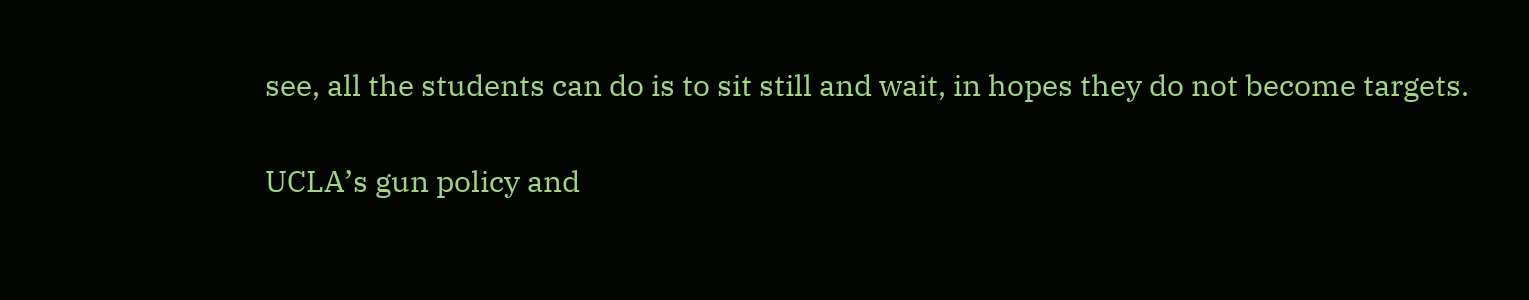see, all the students can do is to sit still and wait, in hopes they do not become targets.

UCLA’s gun policy and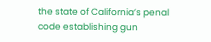the state of California’s penal code establishing gun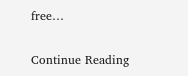free…

Continue Reading